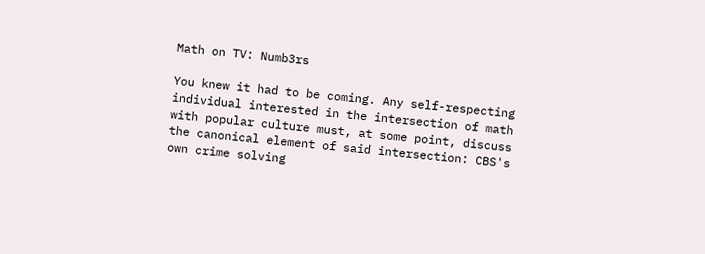Math on TV: Numb3rs

You knew it had to be coming. Any self-respecting individual interested in the intersection of math with popular culture must, at some point, discuss the canonical element of said intersection: CBS's own crime solving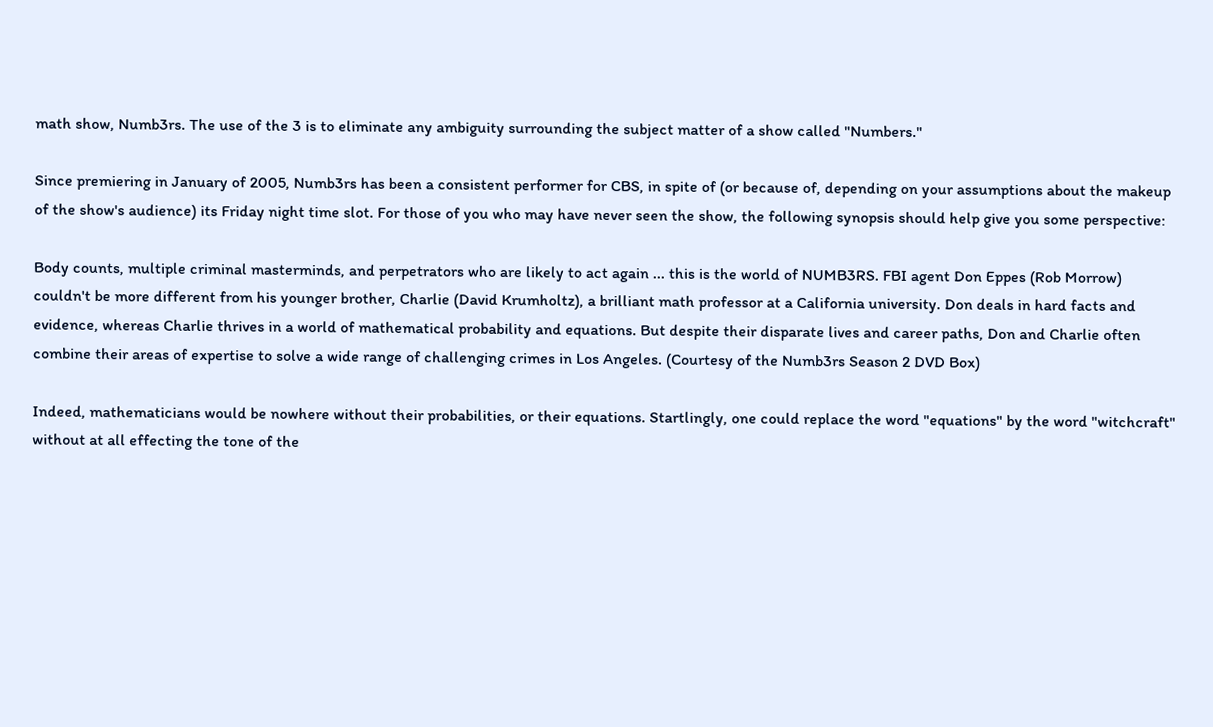math show, Numb3rs. The use of the 3 is to eliminate any ambiguity surrounding the subject matter of a show called "Numbers."

Since premiering in January of 2005, Numb3rs has been a consistent performer for CBS, in spite of (or because of, depending on your assumptions about the makeup of the show's audience) its Friday night time slot. For those of you who may have never seen the show, the following synopsis should help give you some perspective:

Body counts, multiple criminal masterminds, and perpetrators who are likely to act again ... this is the world of NUMB3RS. FBI agent Don Eppes (Rob Morrow) couldn't be more different from his younger brother, Charlie (David Krumholtz), a brilliant math professor at a California university. Don deals in hard facts and evidence, whereas Charlie thrives in a world of mathematical probability and equations. But despite their disparate lives and career paths, Don and Charlie often combine their areas of expertise to solve a wide range of challenging crimes in Los Angeles. (Courtesy of the Numb3rs Season 2 DVD Box)

Indeed, mathematicians would be nowhere without their probabilities, or their equations. Startlingly, one could replace the word "equations" by the word "witchcraft" without at all effecting the tone of the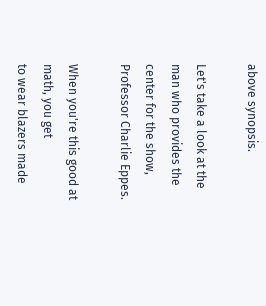above synopsis.

Let's take a look at the man who provides the center for the show, Professor Charlie Eppes.

When you're this good at math, you get
to wear blazers made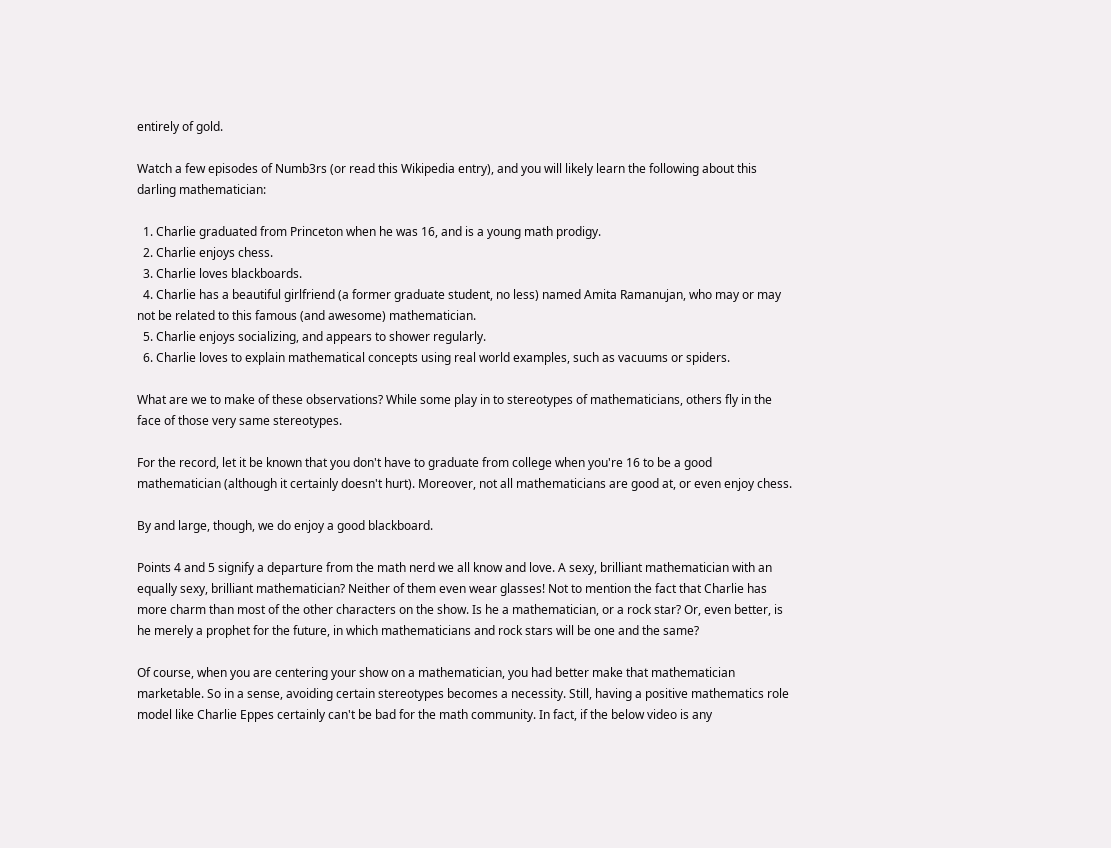entirely of gold.

Watch a few episodes of Numb3rs (or read this Wikipedia entry), and you will likely learn the following about this darling mathematician:

  1. Charlie graduated from Princeton when he was 16, and is a young math prodigy.
  2. Charlie enjoys chess.
  3. Charlie loves blackboards.
  4. Charlie has a beautiful girlfriend (a former graduate student, no less) named Amita Ramanujan, who may or may not be related to this famous (and awesome) mathematician.
  5. Charlie enjoys socializing, and appears to shower regularly.
  6. Charlie loves to explain mathematical concepts using real world examples, such as vacuums or spiders.

What are we to make of these observations? While some play in to stereotypes of mathematicians, others fly in the face of those very same stereotypes.

For the record, let it be known that you don't have to graduate from college when you're 16 to be a good mathematician (although it certainly doesn't hurt). Moreover, not all mathematicians are good at, or even enjoy chess.

By and large, though, we do enjoy a good blackboard.

Points 4 and 5 signify a departure from the math nerd we all know and love. A sexy, brilliant mathematician with an equally sexy, brilliant mathematician? Neither of them even wear glasses! Not to mention the fact that Charlie has more charm than most of the other characters on the show. Is he a mathematician, or a rock star? Or, even better, is he merely a prophet for the future, in which mathematicians and rock stars will be one and the same?

Of course, when you are centering your show on a mathematician, you had better make that mathematician marketable. So in a sense, avoiding certain stereotypes becomes a necessity. Still, having a positive mathematics role model like Charlie Eppes certainly can't be bad for the math community. In fact, if the below video is any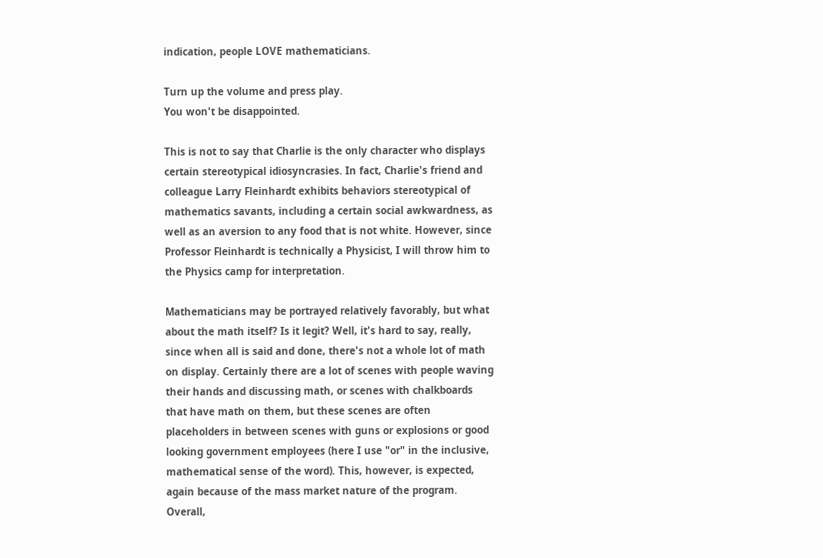indication, people LOVE mathematicians.

Turn up the volume and press play.
You won't be disappointed.

This is not to say that Charlie is the only character who displays certain stereotypical idiosyncrasies. In fact, Charlie's friend and colleague Larry Fleinhardt exhibits behaviors stereotypical of mathematics savants, including a certain social awkwardness, as well as an aversion to any food that is not white. However, since Professor Fleinhardt is technically a Physicist, I will throw him to the Physics camp for interpretation.

Mathematicians may be portrayed relatively favorably, but what about the math itself? Is it legit? Well, it's hard to say, really, since when all is said and done, there's not a whole lot of math on display. Certainly there are a lot of scenes with people waving their hands and discussing math, or scenes with chalkboards that have math on them, but these scenes are often placeholders in between scenes with guns or explosions or good looking government employees (here I use "or" in the inclusive, mathematical sense of the word). This, however, is expected, again because of the mass market nature of the program. Overall,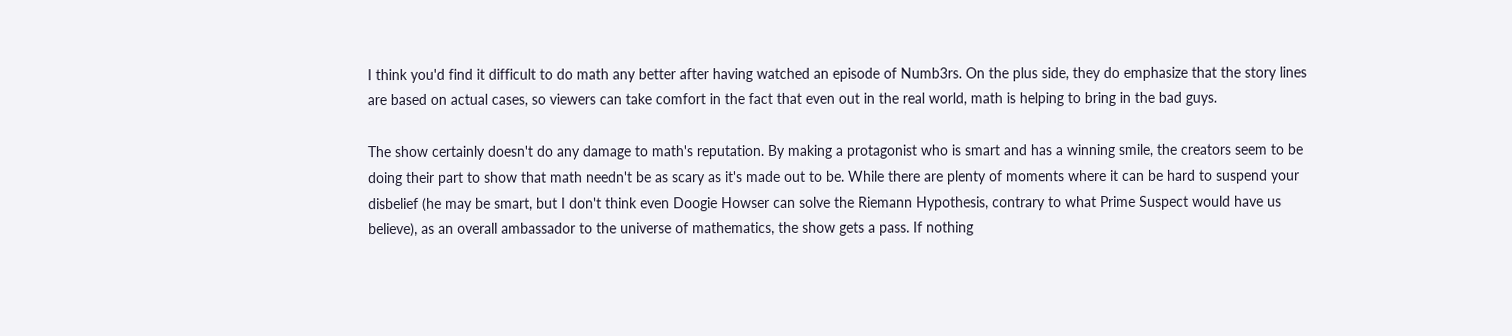I think you'd find it difficult to do math any better after having watched an episode of Numb3rs. On the plus side, they do emphasize that the story lines are based on actual cases, so viewers can take comfort in the fact that even out in the real world, math is helping to bring in the bad guys.

The show certainly doesn't do any damage to math's reputation. By making a protagonist who is smart and has a winning smile, the creators seem to be doing their part to show that math needn't be as scary as it's made out to be. While there are plenty of moments where it can be hard to suspend your disbelief (he may be smart, but I don't think even Doogie Howser can solve the Riemann Hypothesis, contrary to what Prime Suspect would have us believe), as an overall ambassador to the universe of mathematics, the show gets a pass. If nothing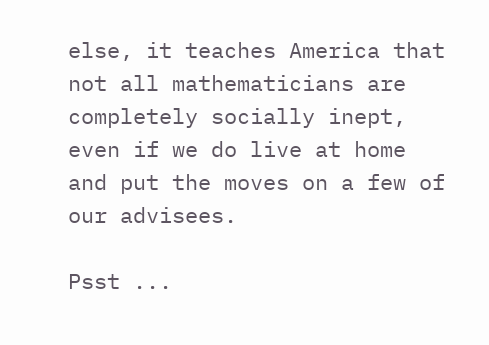else, it teaches America that not all mathematicians are completely socially inept, even if we do live at home and put the moves on a few of our advisees.

Psst ...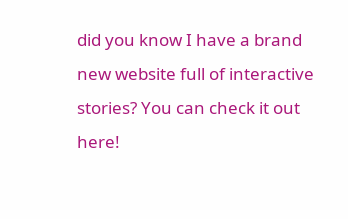did you know I have a brand new website full of interactive stories? You can check it out here!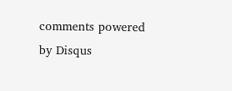comments powered by Disqus